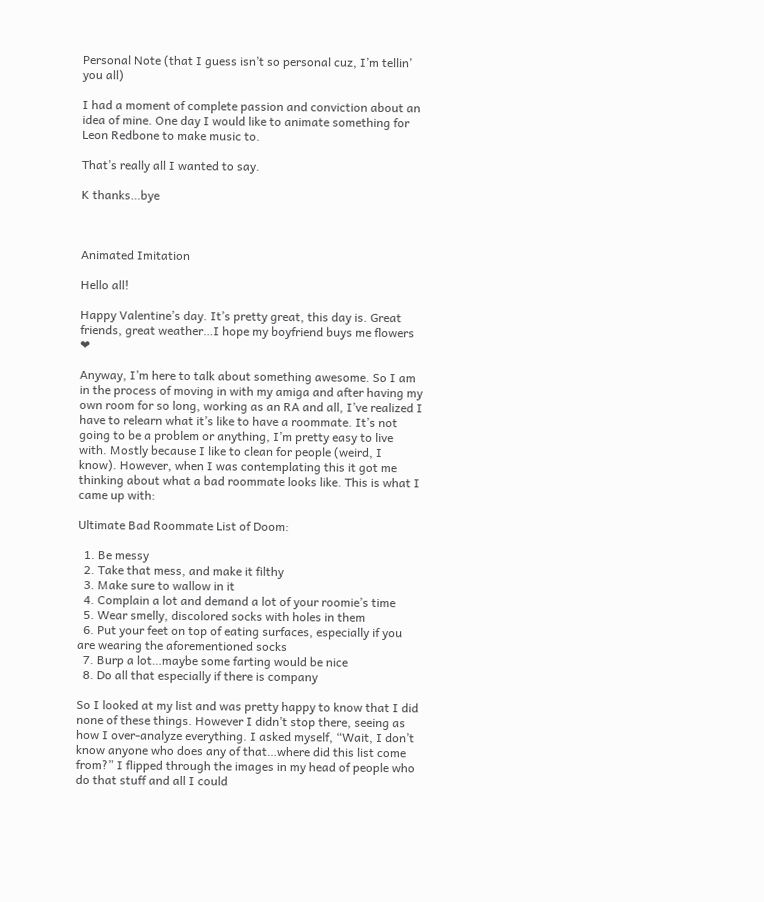Personal Note (that I guess isn’t so personal cuz, I’m tellin’ you all)

I had a moment of complete passion and conviction about an idea of mine. One day I would like to animate something for Leon Redbone to make music to.

That’s really all I wanted to say.

K thanks…bye



Animated Imitation

Hello all!

Happy Valentine’s day. It’s pretty great, this day is. Great friends, great weather…I hope my boyfriend buys me flowers ❤

Anyway, I’m here to talk about something awesome. So I am in the process of moving in with my amiga and after having my own room for so long, working as an RA and all, I’ve realized I have to relearn what it’s like to have a roommate. It’s not going to be a problem or anything, I’m pretty easy to live with. Mostly because I like to clean for people (weird, I know). However, when I was contemplating this it got me thinking about what a bad roommate looks like. This is what I came up with:

Ultimate Bad Roommate List of Doom:

  1. Be messy
  2. Take that mess, and make it filthy
  3. Make sure to wallow in it
  4. Complain a lot and demand a lot of your roomie’s time
  5. Wear smelly, discolored socks with holes in them
  6. Put your feet on top of eating surfaces, especially if you are wearing the aforementioned socks
  7. Burp a lot…maybe some farting would be nice
  8. Do all that especially if there is company

So I looked at my list and was pretty happy to know that I did none of these things. However I didn’t stop there, seeing as how I over-analyze everything. I asked myself, “Wait, I don’t know anyone who does any of that…where did this list come from?” I flipped through the images in my head of people who do that stuff and all I could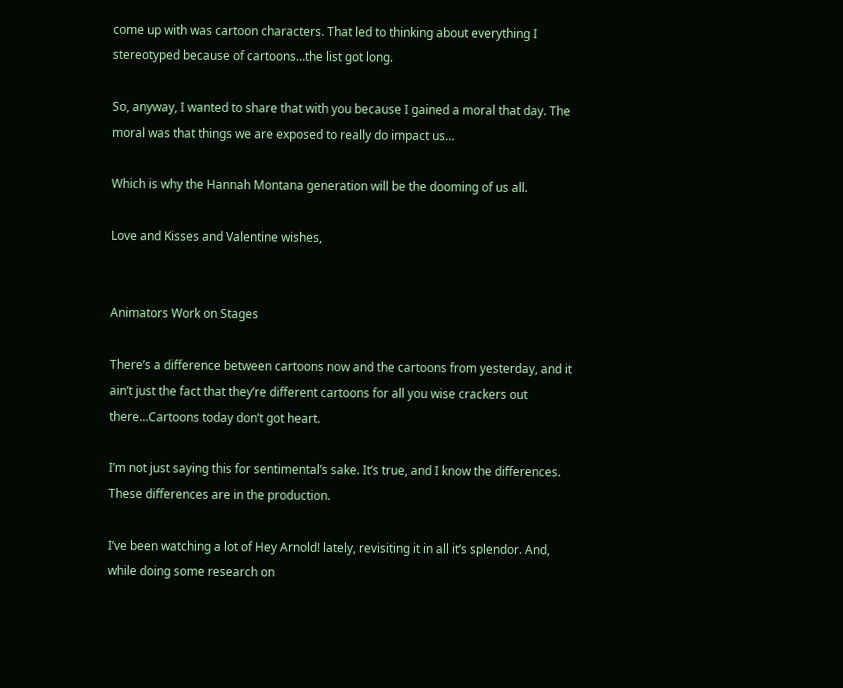come up with was cartoon characters. That led to thinking about everything I stereotyped because of cartoons…the list got long.

So, anyway, I wanted to share that with you because I gained a moral that day. The moral was that things we are exposed to really do impact us…

Which is why the Hannah Montana generation will be the dooming of us all.

Love and Kisses and Valentine wishes,


Animators Work on Stages

There’s a difference between cartoons now and the cartoons from yesterday, and it ain’t just the fact that they’re different cartoons for all you wise crackers out there…Cartoons today don’t got heart.

I’m not just saying this for sentimental’s sake. It’s true, and I know the differences. These differences are in the production.

I’ve been watching a lot of Hey Arnold! lately, revisiting it in all it’s splendor. And, while doing some research on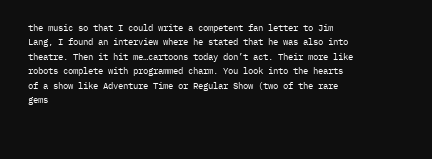the music so that I could write a competent fan letter to Jim Lang, I found an interview where he stated that he was also into theatre. Then it hit me…cartoons today don’t act. Their more like robots complete with programmed charm. You look into the hearts of a show like Adventure Time or Regular Show (two of the rare gems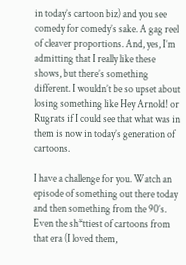in today’s cartoon biz) and you see comedy for comedy’s sake. A gag reel of cleaver proportions. And, yes, I’m admitting that I really like these shows, but there’s something different. I wouldn’t be so upset about losing something like Hey Arnold! or Rugrats if I could see that what was in them is now in today’s generation of cartoons.

I have a challenge for you. Watch an episode of something out there today and then something from the 90’s. Even the sh*ttiest of cartoons from that era (I loved them,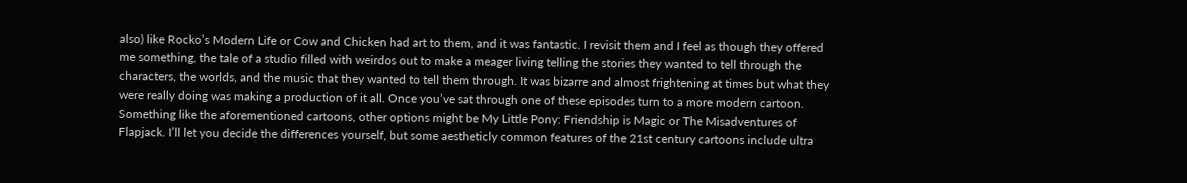also) like Rocko’s Modern Life or Cow and Chicken had art to them, and it was fantastic. I revisit them and I feel as though they offered me something, the tale of a studio filled with weirdos out to make a meager living telling the stories they wanted to tell through the characters, the worlds, and the music that they wanted to tell them through. It was bizarre and almost frightening at times but what they were really doing was making a production of it all. Once you’ve sat through one of these episodes turn to a more modern cartoon. Something like the aforementioned cartoons, other options might be My Little Pony: Friendship is Magic or The Misadventures of Flapjack. I’ll let you decide the differences yourself, but some aestheticly common features of the 21st century cartoons include ultra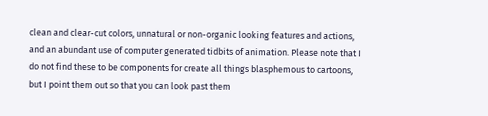clean and clear-cut colors, unnatural or non-organic looking features and actions, and an abundant use of computer generated tidbits of animation. Please note that I do not find these to be components for create all things blasphemous to cartoons, but I point them out so that you can look past them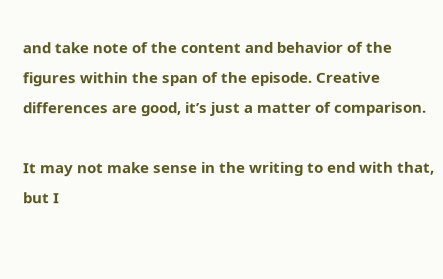and take note of the content and behavior of the figures within the span of the episode. Creative differences are good, it’s just a matter of comparison.

It may not make sense in the writing to end with that, but I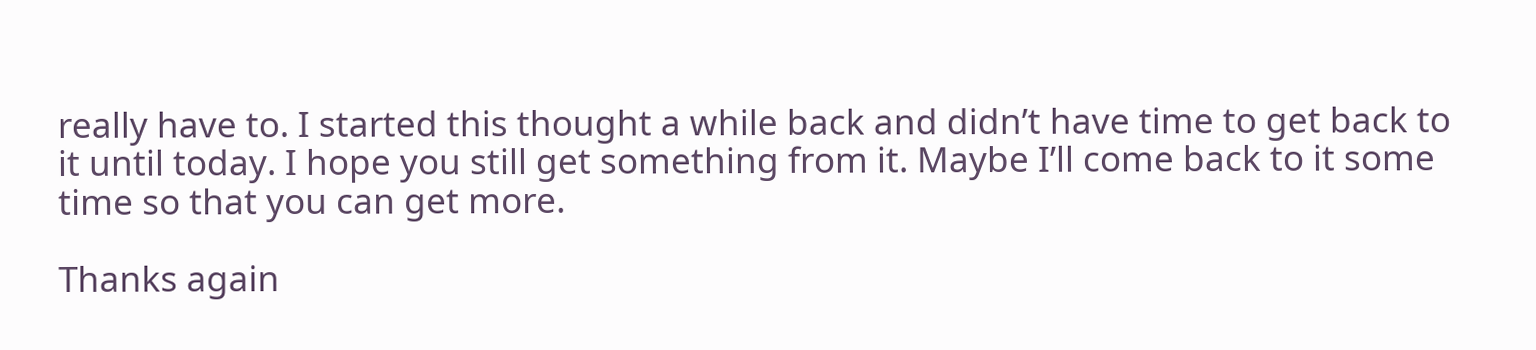really have to. I started this thought a while back and didn’t have time to get back to it until today. I hope you still get something from it. Maybe I’ll come back to it some time so that you can get more.

Thanks again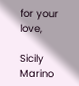for your love,

Sicily Marino